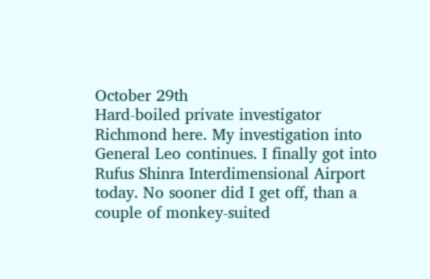October 29th
Hard-boiled private investigator Richmond here. My investigation into General Leo continues. I finally got into Rufus Shinra Interdimensional Airport today. No sooner did I get off, than a couple of monkey-suited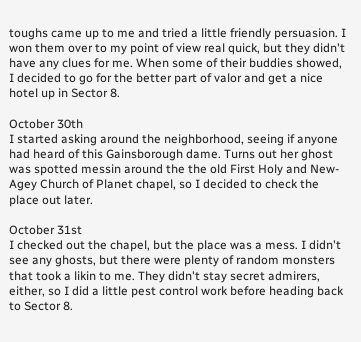toughs came up to me and tried a little friendly persuasion. I won them over to my point of view real quick, but they didn't have any clues for me. When some of their buddies showed, I decided to go for the better part of valor and get a nice hotel up in Sector 8.

October 30th
I started asking around the neighborhood, seeing if anyone had heard of this Gainsborough dame. Turns out her ghost was spotted messin around the the old First Holy and New-Agey Church of Planet chapel, so I decided to check the place out later.

October 31st
I checked out the chapel, but the place was a mess. I didn't see any ghosts, but there were plenty of random monsters that took a likin to me. They didn't stay secret admirers, either, so I did a little pest control work before heading back to Sector 8.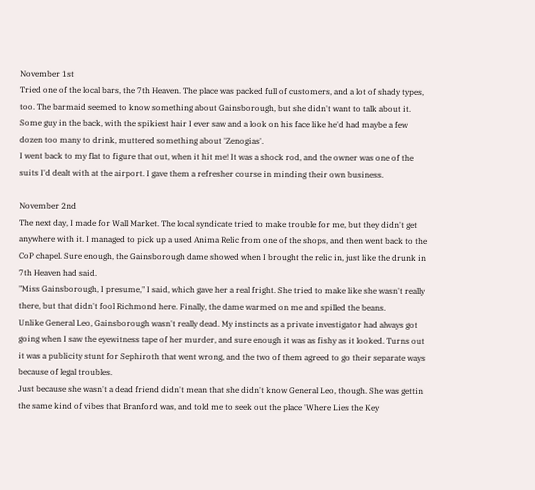November 1st
Tried one of the local bars, the 7th Heaven. The place was packed full of customers, and a lot of shady types, too. The barmaid seemed to know something about Gainsborough, but she didn't want to talk about it. Some guy in the back, with the spikiest hair I ever saw and a look on his face like he'd had maybe a few dozen too many to drink, muttered something about 'Zenogias'.
I went back to my flat to figure that out, when it hit me! It was a shock rod, and the owner was one of the suits I'd dealt with at the airport. I gave them a refresher course in minding their own business.

November 2nd
The next day, I made for Wall Market. The local syndicate tried to make trouble for me, but they didn't get anywhere with it. I managed to pick up a used Anima Relic from one of the shops, and then went back to the CoP chapel. Sure enough, the Gainsborough dame showed when I brought the relic in, just like the drunk in 7th Heaven had said.
"Miss Gainsborough, I presume," I said, which gave her a real fright. She tried to make like she wasn't really there, but that didn't fool Richmond here. Finally, the dame warmed on me and spilled the beans.
Unlike General Leo, Gainsborough wasn't really dead. My instincts as a private investigator had always got going when I saw the eyewitness tape of her murder, and sure enough it was as fishy as it looked. Turns out it was a publicity stunt for Sephiroth that went wrong, and the two of them agreed to go their separate ways because of legal troubles.
Just because she wasn't a dead friend didn't mean that she didn't know General Leo, though. She was gettin the same kind of vibes that Branford was, and told me to seek out the place 'Where Lies the Key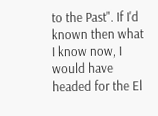to the Past". If I'd known then what I know now, I would have headed for the El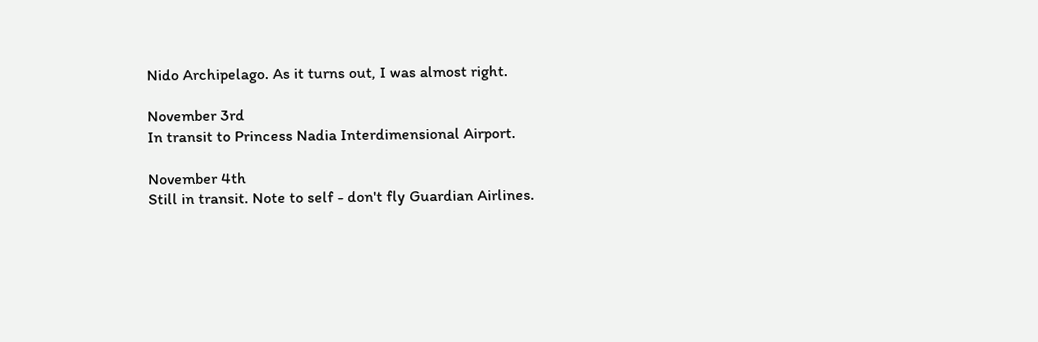Nido Archipelago. As it turns out, I was almost right.

November 3rd
In transit to Princess Nadia Interdimensional Airport.

November 4th
Still in transit. Note to self - don't fly Guardian Airlines.